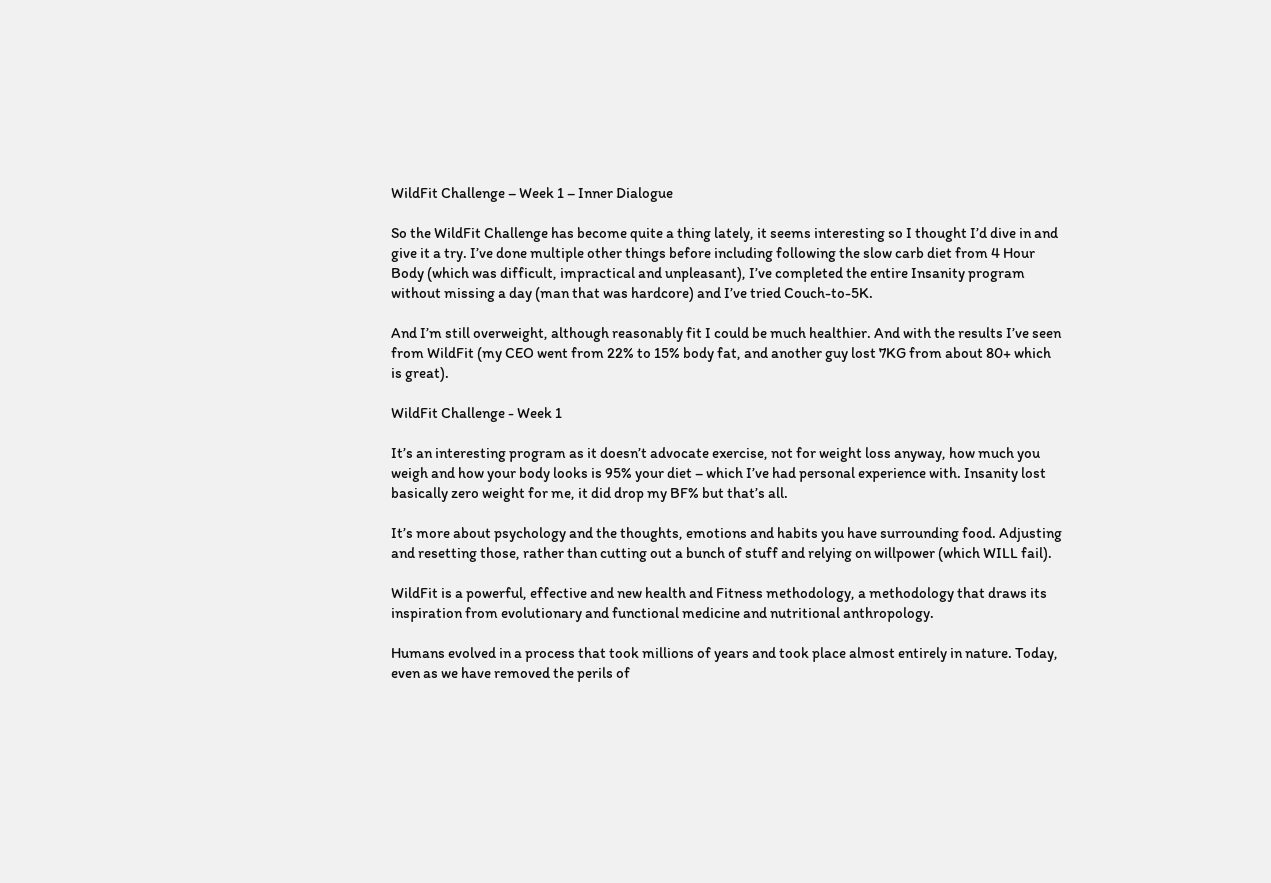WildFit Challenge – Week 1 – Inner Dialogue

So the WildFit Challenge has become quite a thing lately, it seems interesting so I thought I’d dive in and give it a try. I’ve done multiple other things before including following the slow carb diet from 4 Hour Body (which was difficult, impractical and unpleasant), I’ve completed the entire Insanity program without missing a day (man that was hardcore) and I’ve tried Couch-to-5K.

And I’m still overweight, although reasonably fit I could be much healthier. And with the results I’ve seen from WildFit (my CEO went from 22% to 15% body fat, and another guy lost 7KG from about 80+ which is great).

WildFit Challenge - Week 1

It’s an interesting program as it doesn’t advocate exercise, not for weight loss anyway, how much you weigh and how your body looks is 95% your diet – which I’ve had personal experience with. Insanity lost basically zero weight for me, it did drop my BF% but that’s all.

It’s more about psychology and the thoughts, emotions and habits you have surrounding food. Adjusting and resetting those, rather than cutting out a bunch of stuff and relying on willpower (which WILL fail).

WildFit is a powerful, effective and new health and Fitness methodology, a methodology that draws its inspiration from evolutionary and functional medicine and nutritional anthropology.

Humans evolved in a process that took millions of years and took place almost entirely in nature. Today, even as we have removed the perils of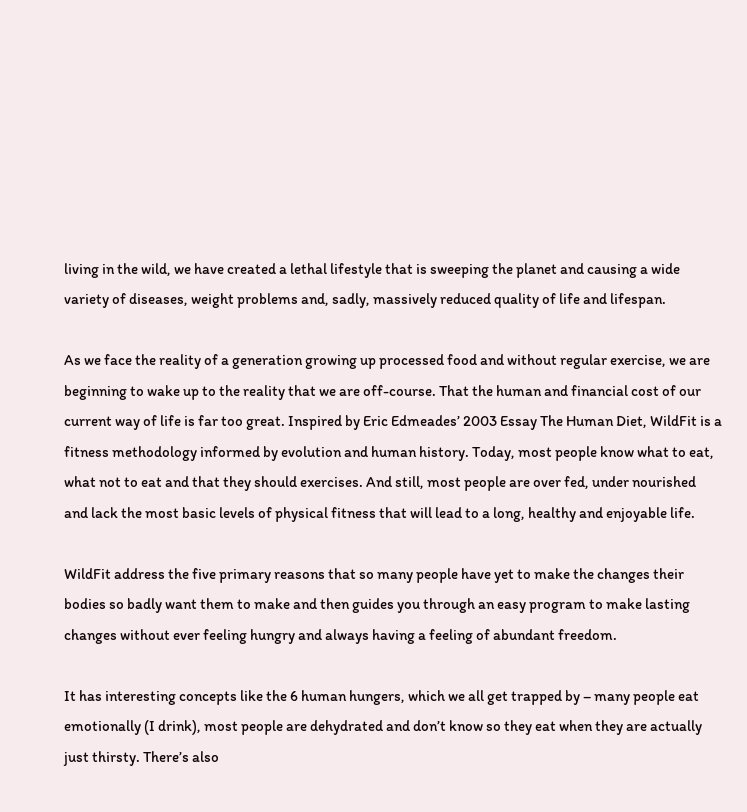living in the wild, we have created a lethal lifestyle that is sweeping the planet and causing a wide variety of diseases, weight problems and, sadly, massively reduced quality of life and lifespan.

As we face the reality of a generation growing up processed food and without regular exercise, we are beginning to wake up to the reality that we are off-course. That the human and financial cost of our current way of life is far too great. Inspired by Eric Edmeades’ 2003 Essay The Human Diet, WildFit is a fitness methodology informed by evolution and human history. Today, most people know what to eat, what not to eat and that they should exercises. And still, most people are over fed, under nourished and lack the most basic levels of physical fitness that will lead to a long, healthy and enjoyable life.

WildFit address the five primary reasons that so many people have yet to make the changes their bodies so badly want them to make and then guides you through an easy program to make lasting changes without ever feeling hungry and always having a feeling of abundant freedom.

It has interesting concepts like the 6 human hungers, which we all get trapped by – many people eat emotionally (I drink), most people are dehydrated and don’t know so they eat when they are actually just thirsty. There’s also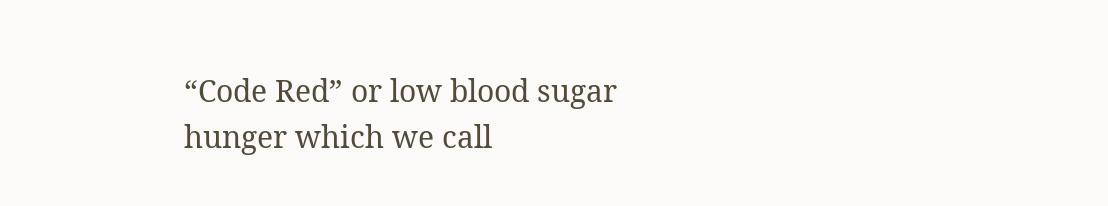“Code Red” or low blood sugar hunger which we call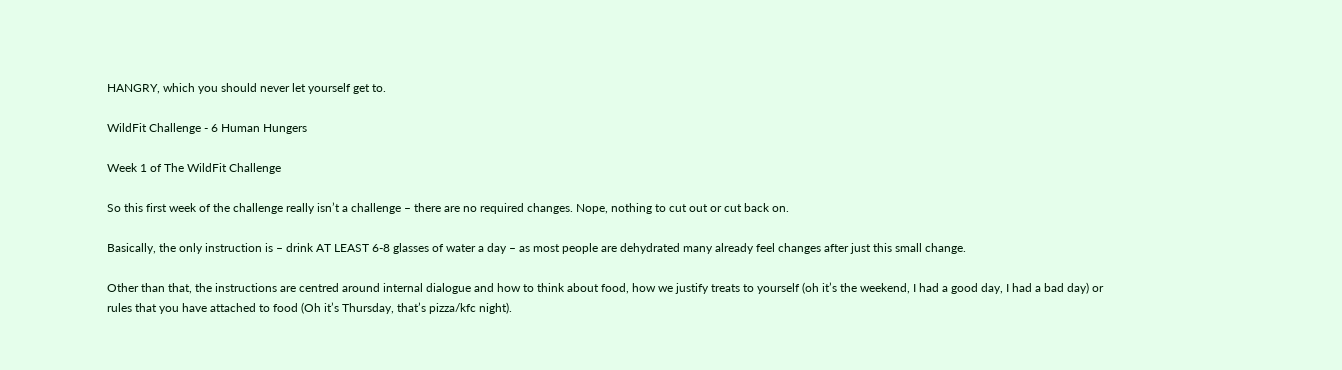HANGRY, which you should never let yourself get to.

WildFit Challenge - 6 Human Hungers

Week 1 of The WildFit Challenge

So this first week of the challenge really isn’t a challenge – there are no required changes. Nope, nothing to cut out or cut back on.

Basically, the only instruction is – drink AT LEAST 6-8 glasses of water a day – as most people are dehydrated many already feel changes after just this small change.

Other than that, the instructions are centred around internal dialogue and how to think about food, how we justify treats to yourself (oh it’s the weekend, I had a good day, I had a bad day) or rules that you have attached to food (Oh it’s Thursday, that’s pizza/kfc night).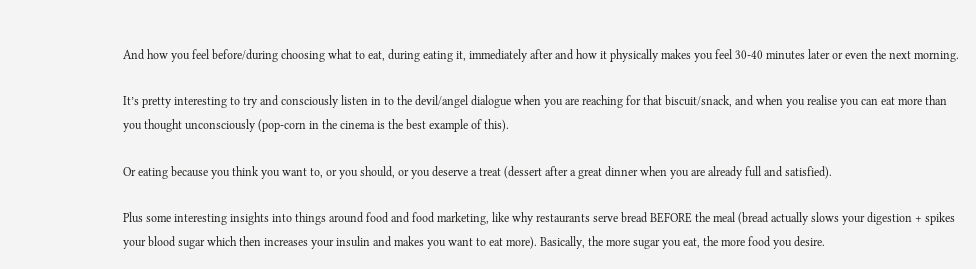And how you feel before/during choosing what to eat, during eating it, immediately after and how it physically makes you feel 30-40 minutes later or even the next morning.

It’s pretty interesting to try and consciously listen in to the devil/angel dialogue when you are reaching for that biscuit/snack, and when you realise you can eat more than you thought unconsciously (pop-corn in the cinema is the best example of this).

Or eating because you think you want to, or you should, or you deserve a treat (dessert after a great dinner when you are already full and satisfied).

Plus some interesting insights into things around food and food marketing, like why restaurants serve bread BEFORE the meal (bread actually slows your digestion + spikes your blood sugar which then increases your insulin and makes you want to eat more). Basically, the more sugar you eat, the more food you desire.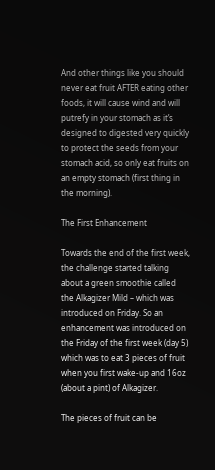And other things like you should never eat fruit AFTER eating other foods, it will cause wind and will putrefy in your stomach as it’s designed to digested very quickly to protect the seeds from your stomach acid, so only eat fruits on an empty stomach (first thing in the morning).

The First Enhancement

Towards the end of the first week, the challenge started talking about a green smoothie called the Alkagizer Mild – which was introduced on Friday. So an enhancement was introduced on the Friday of the first week (day 5) which was to eat 3 pieces of fruit when you first wake-up and 16oz (about a pint) of Alkagizer.

The pieces of fruit can be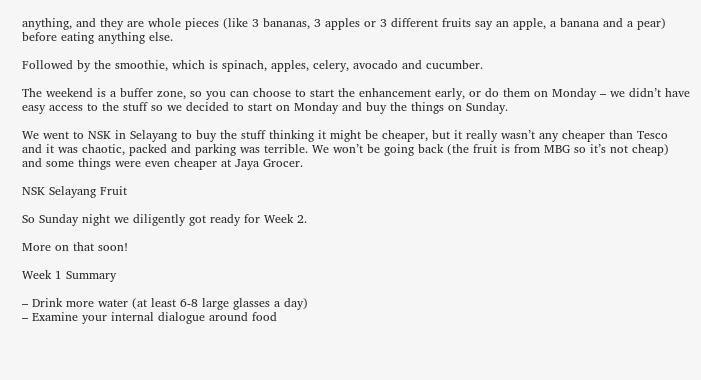anything, and they are whole pieces (like 3 bananas, 3 apples or 3 different fruits say an apple, a banana and a pear) before eating anything else.

Followed by the smoothie, which is spinach, apples, celery, avocado and cucumber.

The weekend is a buffer zone, so you can choose to start the enhancement early, or do them on Monday – we didn’t have easy access to the stuff so we decided to start on Monday and buy the things on Sunday.

We went to NSK in Selayang to buy the stuff thinking it might be cheaper, but it really wasn’t any cheaper than Tesco and it was chaotic, packed and parking was terrible. We won’t be going back (the fruit is from MBG so it’s not cheap) and some things were even cheaper at Jaya Grocer.

NSK Selayang Fruit

So Sunday night we diligently got ready for Week 2.

More on that soon!

Week 1 Summary

– Drink more water (at least 6-8 large glasses a day)
– Examine your internal dialogue around food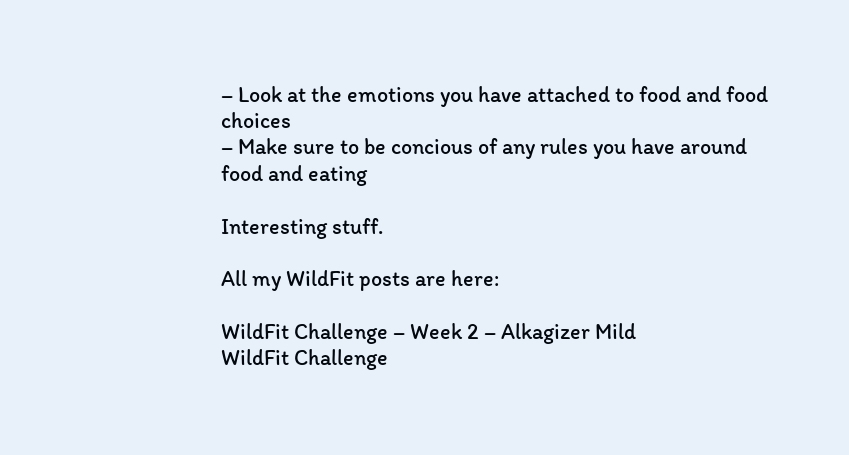– Look at the emotions you have attached to food and food choices
– Make sure to be concious of any rules you have around food and eating

Interesting stuff.

All my WildFit posts are here:

WildFit Challenge – Week 2 – Alkagizer Mild
WildFit Challenge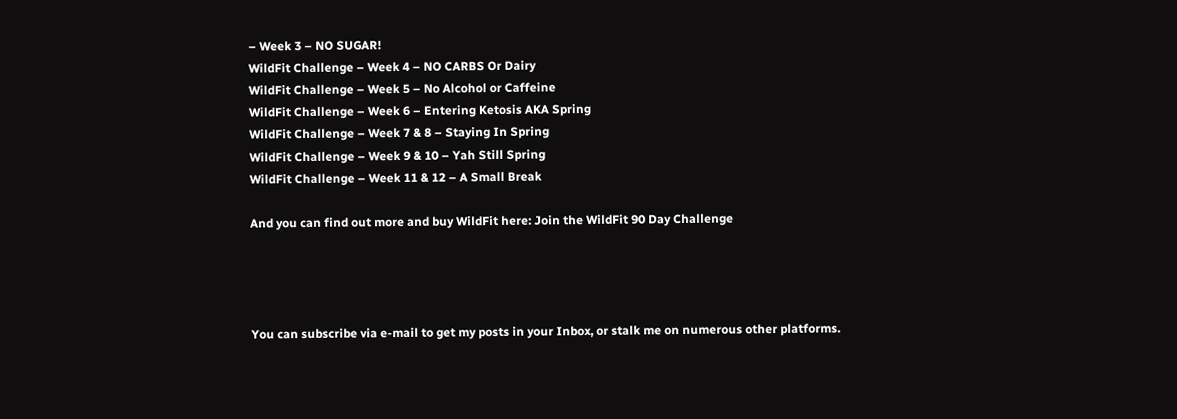– Week 3 – NO SUGAR!
WildFit Challenge – Week 4 – NO CARBS Or Dairy
WildFit Challenge – Week 5 – No Alcohol or Caffeine
WildFit Challenge – Week 6 – Entering Ketosis AKA Spring
WildFit Challenge – Week 7 & 8 – Staying In Spring
WildFit Challenge – Week 9 & 10 – Yah Still Spring
WildFit Challenge – Week 11 & 12 – A Small Break

And you can find out more and buy WildFit here: Join the WildFit 90 Day Challenge




You can subscribe via e-mail to get my posts in your Inbox, or stalk me on numerous other platforms.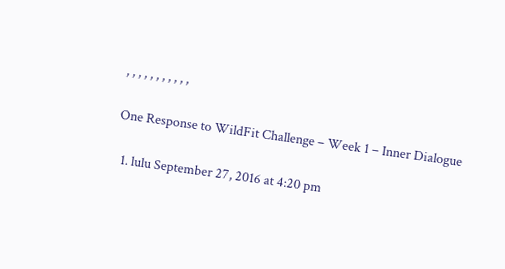, , , , , , , , , , ,

One Response to WildFit Challenge – Week 1 – Inner Dialogue

  1. lulu September 27, 2016 at 4:20 pm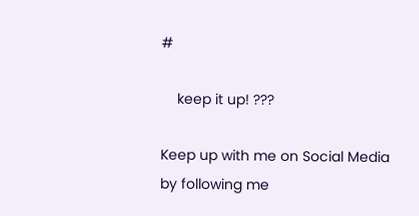#

    keep it up! ???

Keep up with me on Social Media by following me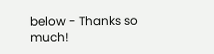below - Thanks so much!